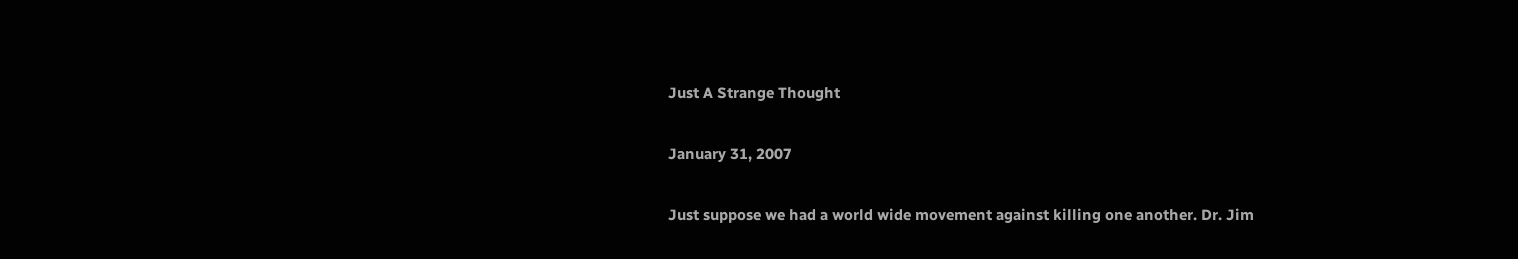Just A Strange Thought

January 31, 2007

Just suppose we had a world wide movement against killing one another. Dr. Jim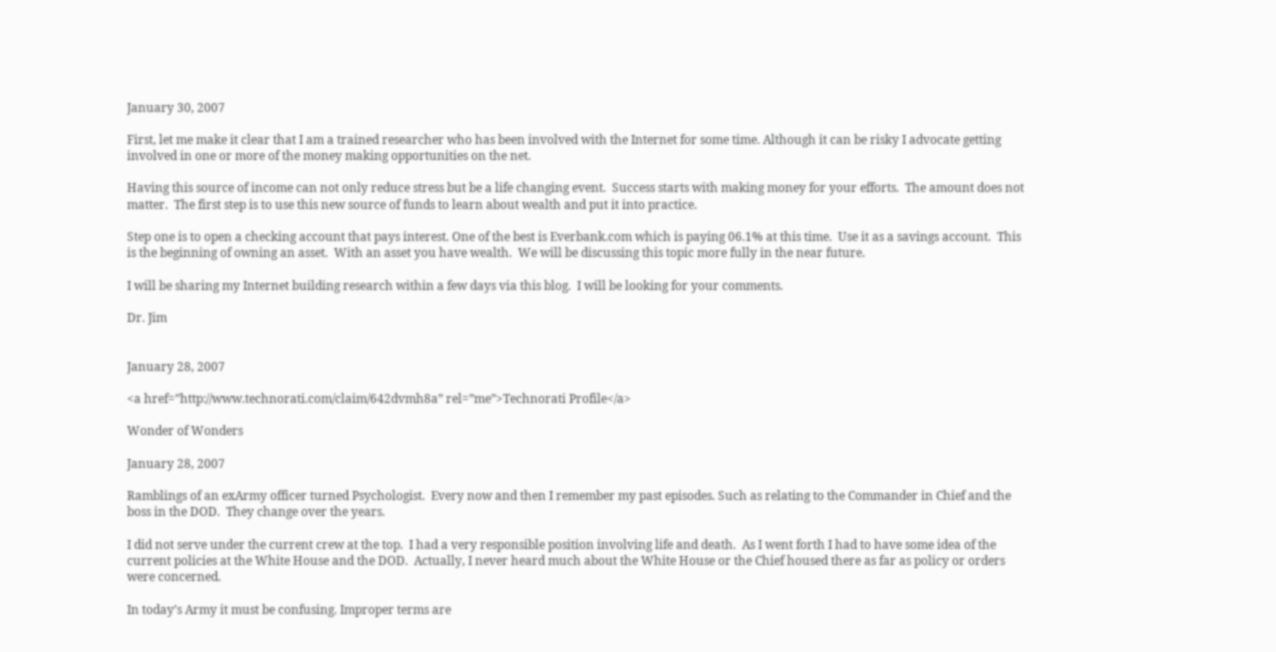January 30, 2007

First, let me make it clear that I am a trained researcher who has been involved with the Internet for some time. Although it can be risky I advocate getting involved in one or more of the money making opportunities on the net.

Having this source of income can not only reduce stress but be a life changing event.  Success starts with making money for your efforts.  The amount does not matter.  The first step is to use this new source of funds to learn about wealth and put it into practice.

Step one is to open a checking account that pays interest. One of the best is Everbank.com which is paying 06.1% at this time.  Use it as a savings account.  This is the beginning of owning an asset.  With an asset you have wealth.  We will be discussing this topic more fully in the near future.

I will be sharing my Internet building research within a few days via this blog.  I will be looking for your comments.

Dr. Jim


January 28, 2007

<a href=”http://www.technorati.com/claim/642dvmh8a” rel=”me”>Technorati Profile</a>

Wonder of Wonders

January 28, 2007

Ramblings of an exArmy officer turned Psychologist.  Every now and then I remember my past episodes. Such as relating to the Commander in Chief and the boss in the DOD.  They change over the years.

I did not serve under the current crew at the top.  I had a very responsible position involving life and death.  As I went forth I had to have some idea of the current policies at the White House and the DOD.  Actually, I never heard much about the White House or the Chief housed there as far as policy or orders were concerned.

In today’s Army it must be confusing. Improper terms are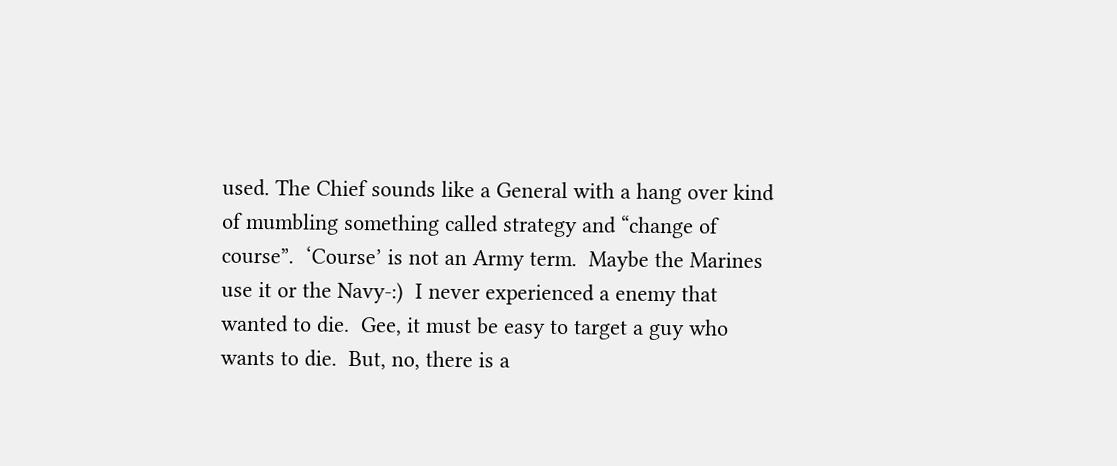used. The Chief sounds like a General with a hang over kind of mumbling something called strategy and “change of course”.  ‘Course’ is not an Army term.  Maybe the Marines use it or the Navy-:)  I never experienced a enemy that wanted to die.  Gee, it must be easy to target a guy who wants to die.  But, no, there is a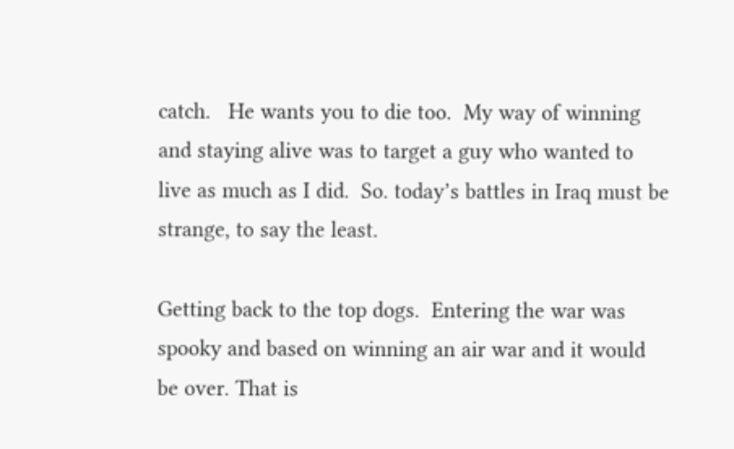catch.   He wants you to die too.  My way of winning and staying alive was to target a guy who wanted to live as much as I did.  So. today’s battles in Iraq must be strange, to say the least.

Getting back to the top dogs.  Entering the war was spooky and based on winning an air war and it would be over. That is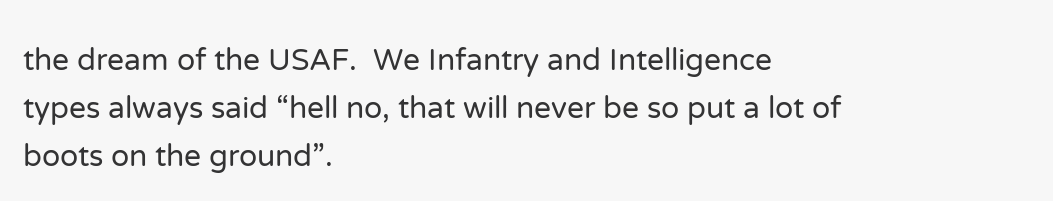the dream of the USAF.  We Infantry and Intelligence types always said “hell no, that will never be so put a lot of boots on the ground”.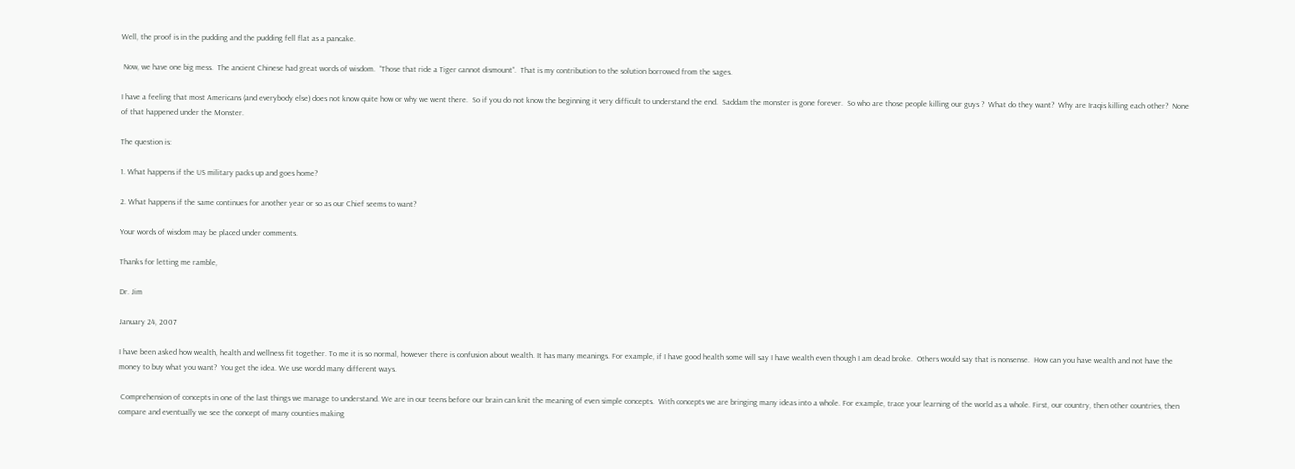Well, the proof is in the pudding and the pudding fell flat as a pancake.

 Now, we have one big mess.  The ancient Chinese had great words of wisdom.  “Those that ride a Tiger cannot dismount”.  That is my contribution to the solution borrowed from the sages.

I have a feeling that most Americans (and everybody else) does not know quite how or why we went there.  So if you do not know the beginning it very difficult to understand the end.  Saddam the monster is gone forever.  So who are those people killing our guys ?  What do they want?  Why are Iraqis killing each other?  None of that happened under the Monster.

The question is:

1. What happens if the US military packs up and goes home?

2. What happens if the same continues for another year or so as our Chief seems to want?

Your words of wisdom may be placed under comments.

Thanks for letting me ramble,

Dr. Jim

January 24, 2007

I have been asked how wealth, health and wellness fit together. To me it is so normal, however there is confusion about wealth. It has many meanings. For example, if I have good health some will say I have wealth even though I am dead broke.  Others would say that is nonsense.  How can you have wealth and not have the money to buy what you want?  You get the idea. We use wordd many different ways.

 Comprehension of concepts in one of the last things we manage to understand. We are in our teens before our brain can knit the meaning of even simple concepts.  With concepts we are bringing many ideas into a whole. For example, trace your learning of the world as a whole. First, our country, then other countries, then compare and eventually we see the concept of many counties making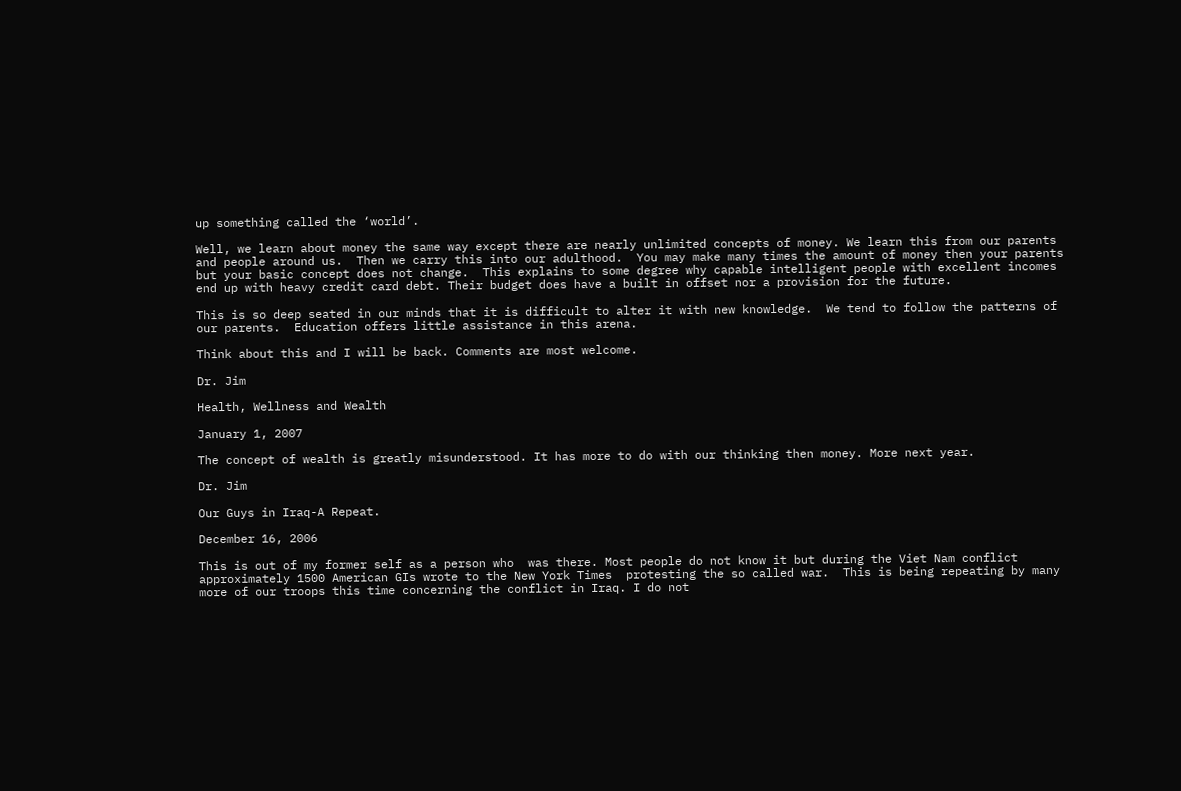up something called the ‘world’.

Well, we learn about money the same way except there are nearly unlimited concepts of money. We learn this from our parents and people around us.  Then we carry this into our adulthood.  You may make many times the amount of money then your parents but your basic concept does not change.  This explains to some degree why capable intelligent people with excellent incomes end up with heavy credit card debt. Their budget does have a built in offset nor a provision for the future.

This is so deep seated in our minds that it is difficult to alter it with new knowledge.  We tend to follow the patterns of our parents.  Education offers little assistance in this arena.

Think about this and I will be back. Comments are most welcome.

Dr. Jim

Health, Wellness and Wealth

January 1, 2007

The concept of wealth is greatly misunderstood. It has more to do with our thinking then money. More next year.

Dr. Jim

Our Guys in Iraq-A Repeat.

December 16, 2006

This is out of my former self as a person who  was there. Most people do not know it but during the Viet Nam conflict approximately 1500 American GIs wrote to the New York Times  protesting the so called war.  This is being repeating by many more of our troops this time concerning the conflict in Iraq. I do not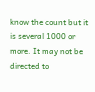know the count but it is several 1000 or more. It may not be directed to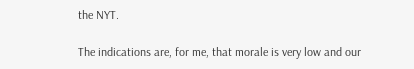the NYT.

The indications are, for me, that morale is very low and our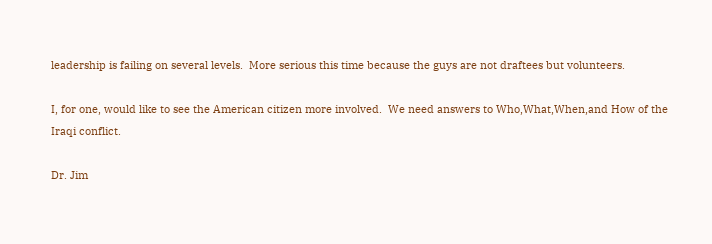leadership is failing on several levels.  More serious this time because the guys are not draftees but volunteers.

I, for one, would like to see the American citizen more involved.  We need answers to Who,What,When,and How of the Iraqi conflict.

Dr. Jim